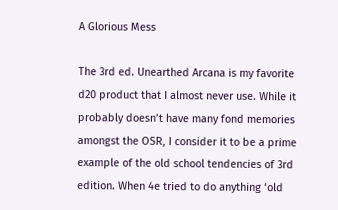A Glorious Mess

The 3rd ed. Unearthed Arcana is my favorite d20 product that I almost never use. While it probably doesn’t have many fond memories amongst the OSR, I consider it to be a prime example of the old school tendencies of 3rd edition. When 4e tried to do anything ‘old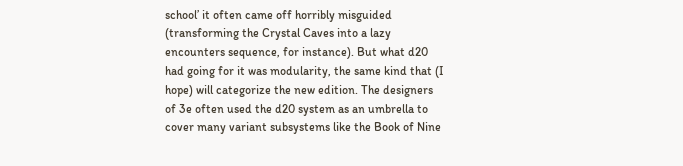school’ it often came off horribly misguided (transforming the Crystal Caves into a lazy encounters sequence, for instance). But what d20 had going for it was modularity, the same kind that (I hope) will categorize the new edition. The designers of 3e often used the d20 system as an umbrella to cover many variant subsystems like the Book of Nine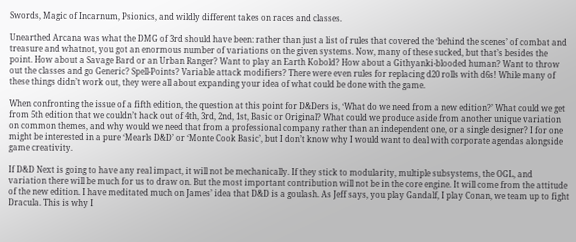Swords, Magic of Incarnum, Psionics, and wildly different takes on races and classes.

Unearthed Arcana was what the DMG of 3rd should have been: rather than just a list of rules that covered the ‘behind the scenes’ of combat and treasure and whatnot, you got an enormous number of variations on the given systems. Now, many of these sucked, but that’s besides the point. How about a Savage Bard or an Urban Ranger? Want to play an Earth Kobold? How about a Githyanki-blooded human? Want to throw out the classes and go Generic? Spell-Points? Variable attack modifiers? There were even rules for replacing d20 rolls with d6s! While many of these things didn’t work out, they were all about expanding your idea of what could be done with the game.

When confronting the issue of a fifth edition, the question at this point for D&Ders is, ‘What do we need from a new edition?’ What could we get from 5th edition that we couldn’t hack out of 4th, 3rd, 2nd, 1st, Basic or Original? What could we produce aside from another unique variation on common themes, and why would we need that from a professional company rather than an independent one, or a single designer? I for one might be interested in a pure ‘Mearls D&D’ or ‘Monte Cook Basic’, but I don’t know why I would want to deal with corporate agendas alongside game creativity.

If D&D Next is going to have any real impact, it will not be mechanically. If they stick to modularity, multiple subsystems, the OGL, and variation there will be much for us to draw on. But the most important contribution will not be in the core engine. It will come from the attitude of the new edition. I have meditated much on James’ idea that D&D is a goulash. As Jeff says, you play Gandalf, I play Conan, we team up to fight Dracula. This is why I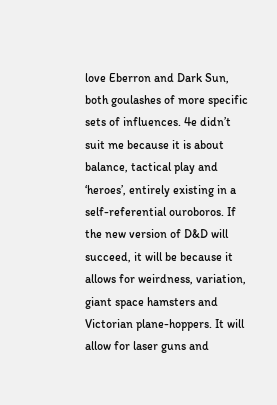love Eberron and Dark Sun, both goulashes of more specific sets of influences. 4e didn’t suit me because it is about balance, tactical play and ‘heroes’, entirely existing in a self-referential ouroboros. If the new version of D&D will succeed, it will be because it allows for weirdness, variation, giant space hamsters and Victorian plane-hoppers. It will allow for laser guns and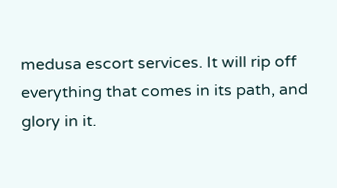medusa escort services. It will rip off everything that comes in its path, and glory in it.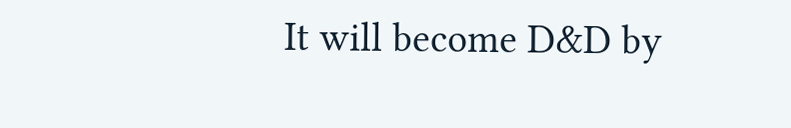It will become D&D by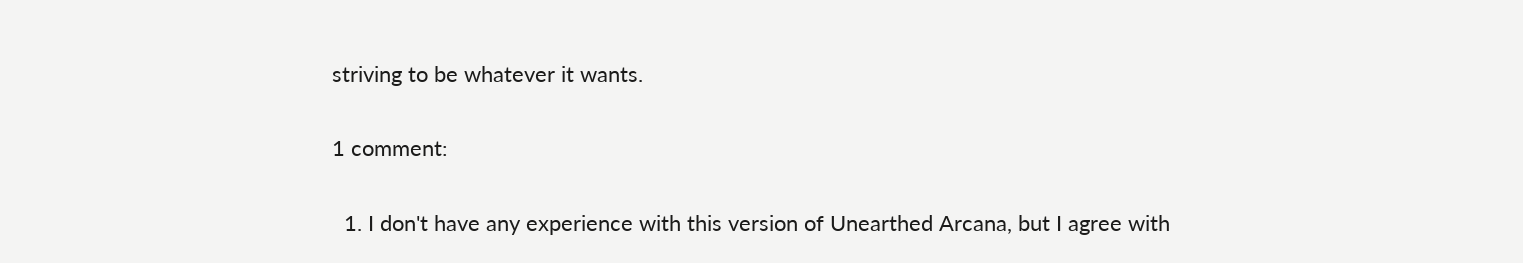striving to be whatever it wants.

1 comment:

  1. I don't have any experience with this version of Unearthed Arcana, but I agree with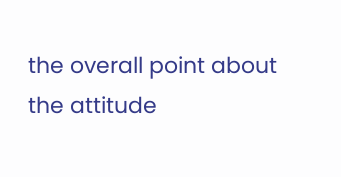the overall point about the attitude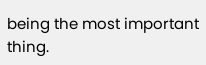being the most important thing.